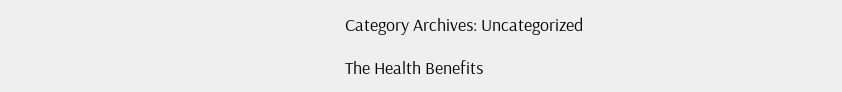Category Archives: Uncategorized

The Health Benefits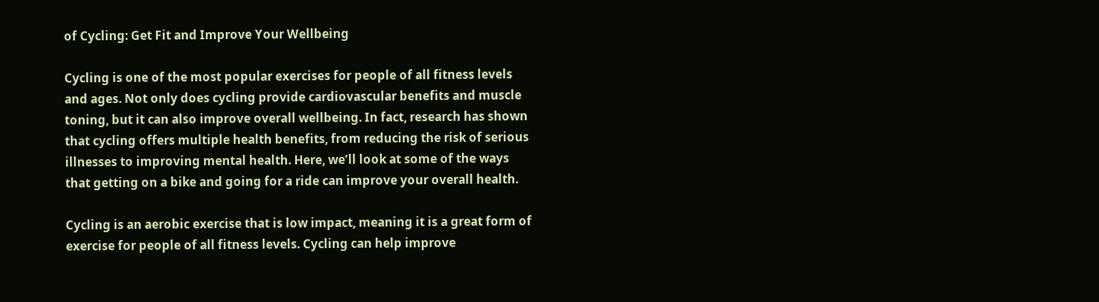of Cycling: Get Fit and Improve Your Wellbeing

Cycling is one of the most popular exercises for people of all fitness levels and ages. Not only does cycling provide cardiovascular benefits and muscle toning, but it can also improve overall wellbeing. In fact, research has shown that cycling offers multiple health benefits, from reducing the risk of serious illnesses to improving mental health. Here, we’ll look at some of the ways that getting on a bike and going for a ride can improve your overall health.

Cycling is an aerobic exercise that is low impact, meaning it is a great form of exercise for people of all fitness levels. Cycling can help improve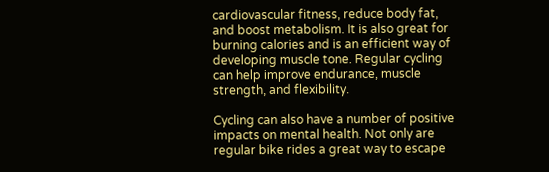cardiovascular fitness, reduce body fat, and boost metabolism. It is also great for burning calories and is an efficient way of developing muscle tone. Regular cycling can help improve endurance, muscle strength, and flexibility.

Cycling can also have a number of positive impacts on mental health. Not only are regular bike rides a great way to escape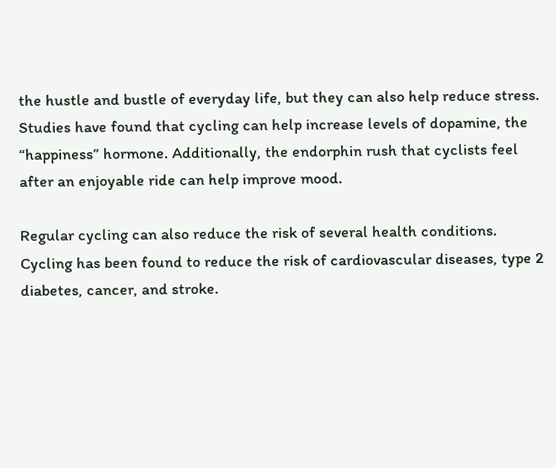the hustle and bustle of everyday life, but they can also help reduce stress. Studies have found that cycling can help increase levels of dopamine, the “happiness” hormone. Additionally, the endorphin rush that cyclists feel after an enjoyable ride can help improve mood.

Regular cycling can also reduce the risk of several health conditions. Cycling has been found to reduce the risk of cardiovascular diseases, type 2 diabetes, cancer, and stroke.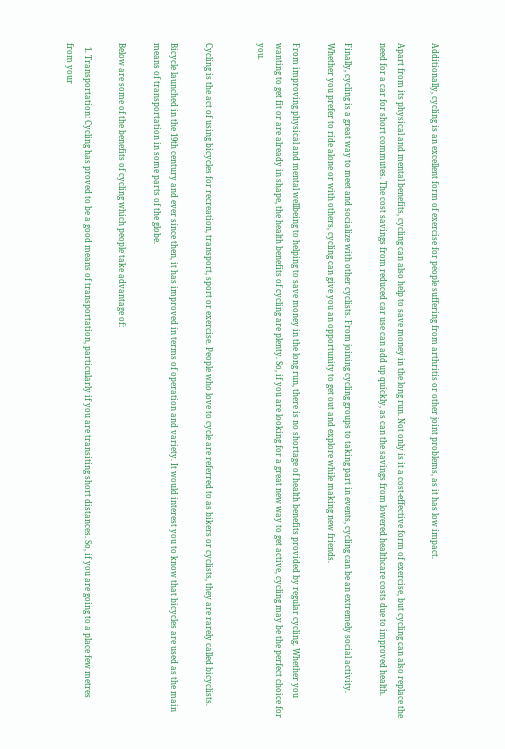Additionally, cycling is an excellent form of exercise for people suffering from arthritis or other joint problems, as it has low impact.

Apart from its physical and mental benefits, cycling can also help to save money in the long run. Not only is it a cost-effective form of exercise, but cycling can also replace the need for a car for short commutes. The cost savings from reduced car use can add up quickly, as can the savings from lowered healthcare costs due to improved health.

Finally, cycling is a great way to meet and socialize with other cyclists. From joining cycling groups to taking part in events, cycling can be an extremely social activity. Whether you prefer to ride alone or with others, cycling can give you an opportunity to get out and explore while making new friends.

From improving physical and mental wellbeing to helping to save money in the long run, there is no shortage of health benefits provided by regular cycling. Whether you wanting to get fit or are already in shape, the health benefits of cycling are plenty. So, if you are looking for a great new way to get active, cycling may be the perfect choice for you.


Cycling is the act of using bicycles for recreation, transport, sport or exercise. People who love to cycle are referred to as bikers or cyclists, they are rarely called bicyclists.

Bicycle launched in the 19th century and ever since then, it has improved in terms of operation and variety. It would interest you to know that bicycles are used as the main means of transportation in some parts of the globe.

Below are some of the benefits of cycling which people take advantage of:

  1. Transportation: Cycling has proved to be a good means of transportation, particularly if you are transiting short distances. So, if you are going to a place few metres from your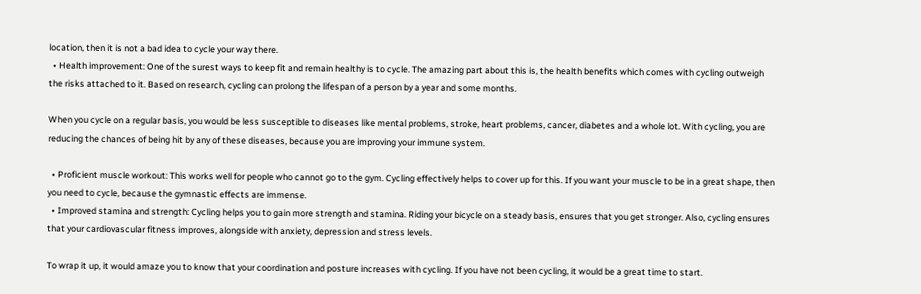location, then it is not a bad idea to cycle your way there.
  • Health improvement: One of the surest ways to keep fit and remain healthy is to cycle. The amazing part about this is, the health benefits which comes with cycling outweigh the risks attached to it. Based on research, cycling can prolong the lifespan of a person by a year and some months.

When you cycle on a regular basis, you would be less susceptible to diseases like mental problems, stroke, heart problems, cancer, diabetes and a whole lot. With cycling, you are reducing the chances of being hit by any of these diseases, because you are improving your immune system.

  • Proficient muscle workout: This works well for people who cannot go to the gym. Cycling effectively helps to cover up for this. If you want your muscle to be in a great shape, then you need to cycle, because the gymnastic effects are immense.
  • Improved stamina and strength: Cycling helps you to gain more strength and stamina. Riding your bicycle on a steady basis, ensures that you get stronger. Also, cycling ensures that your cardiovascular fitness improves, alongside with anxiety, depression and stress levels.

To wrap it up, it would amaze you to know that your coordination and posture increases with cycling. If you have not been cycling, it would be a great time to start.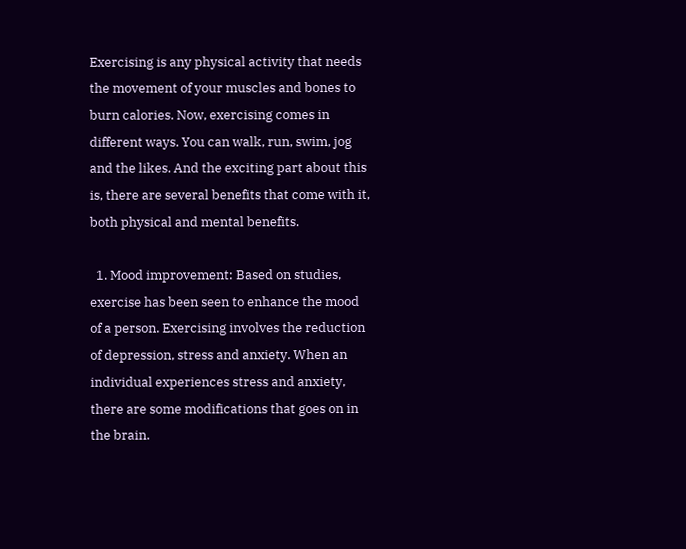Exercising is any physical activity that needs the movement of your muscles and bones to burn calories. Now, exercising comes in different ways. You can walk, run, swim, jog and the likes. And the exciting part about this is, there are several benefits that come with it, both physical and mental benefits.

  1. Mood improvement: Based on studies, exercise has been seen to enhance the mood of a person. Exercising involves the reduction of depression, stress and anxiety. When an individual experiences stress and anxiety, there are some modifications that goes on in the brain.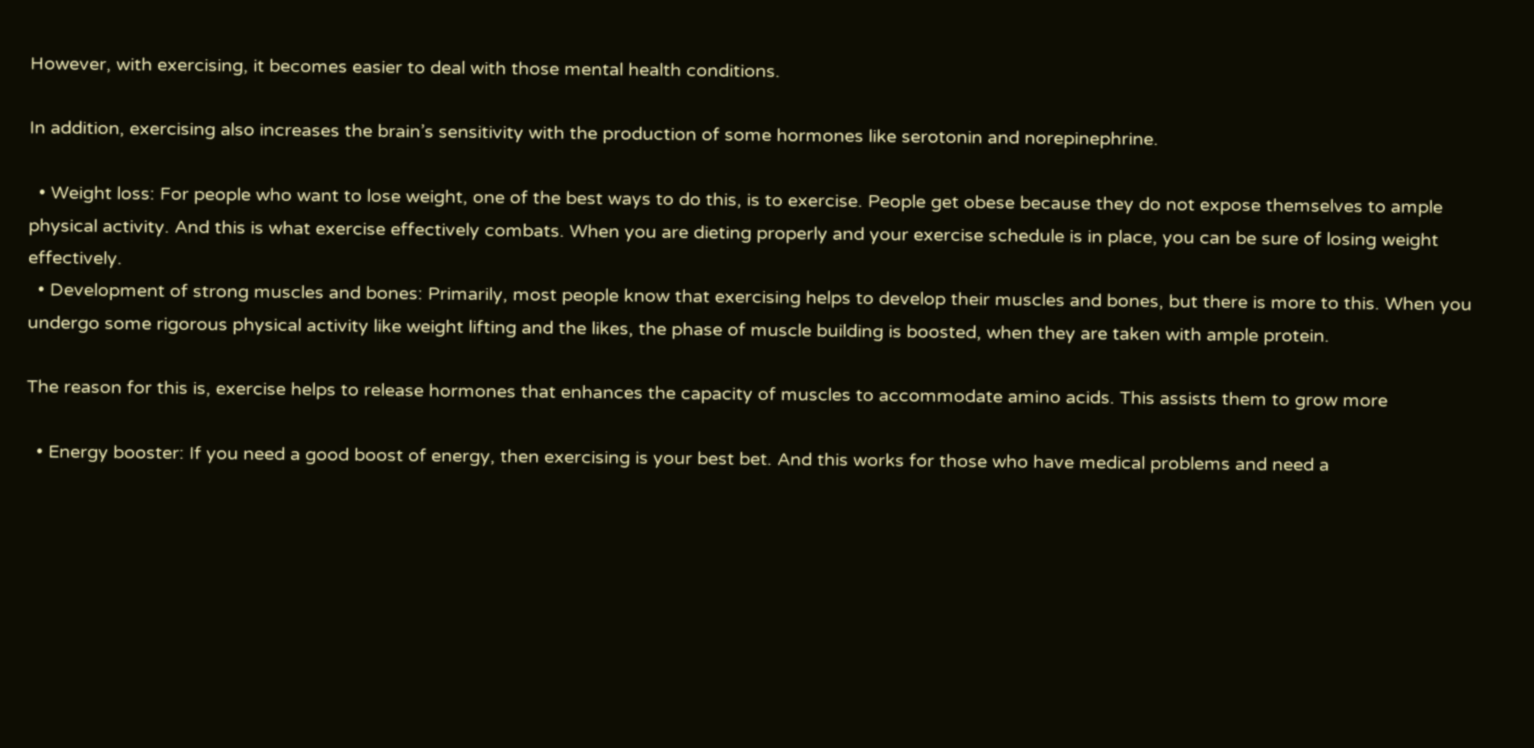However, with exercising, it becomes easier to deal with those mental health conditions.

In addition, exercising also increases the brain’s sensitivity with the production of some hormones like serotonin and norepinephrine.

  • Weight loss: For people who want to lose weight, one of the best ways to do this, is to exercise. People get obese because they do not expose themselves to ample physical activity. And this is what exercise effectively combats. When you are dieting properly and your exercise schedule is in place, you can be sure of losing weight effectively.
  • Development of strong muscles and bones: Primarily, most people know that exercising helps to develop their muscles and bones, but there is more to this. When you undergo some rigorous physical activity like weight lifting and the likes, the phase of muscle building is boosted, when they are taken with ample protein.

The reason for this is, exercise helps to release hormones that enhances the capacity of muscles to accommodate amino acids. This assists them to grow more

  • Energy booster: If you need a good boost of energy, then exercising is your best bet. And this works for those who have medical problems and need a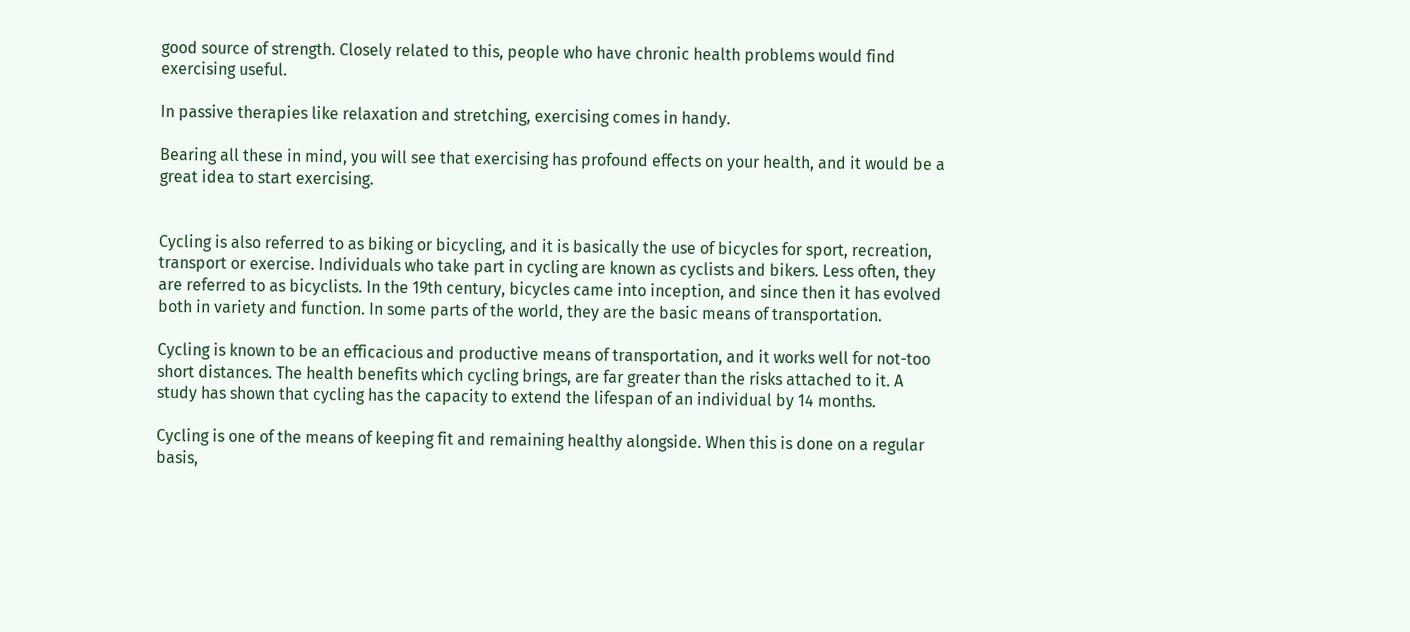good source of strength. Closely related to this, people who have chronic health problems would find exercising useful.

In passive therapies like relaxation and stretching, exercising comes in handy.

Bearing all these in mind, you will see that exercising has profound effects on your health, and it would be a great idea to start exercising.


Cycling is also referred to as biking or bicycling, and it is basically the use of bicycles for sport, recreation, transport or exercise. Individuals who take part in cycling are known as cyclists and bikers. Less often, they are referred to as bicyclists. In the 19th century, bicycles came into inception, and since then it has evolved both in variety and function. In some parts of the world, they are the basic means of transportation.

Cycling is known to be an efficacious and productive means of transportation, and it works well for not-too short distances. The health benefits which cycling brings, are far greater than the risks attached to it. A study has shown that cycling has the capacity to extend the lifespan of an individual by 14 months.

Cycling is one of the means of keeping fit and remaining healthy alongside. When this is done on a regular basis,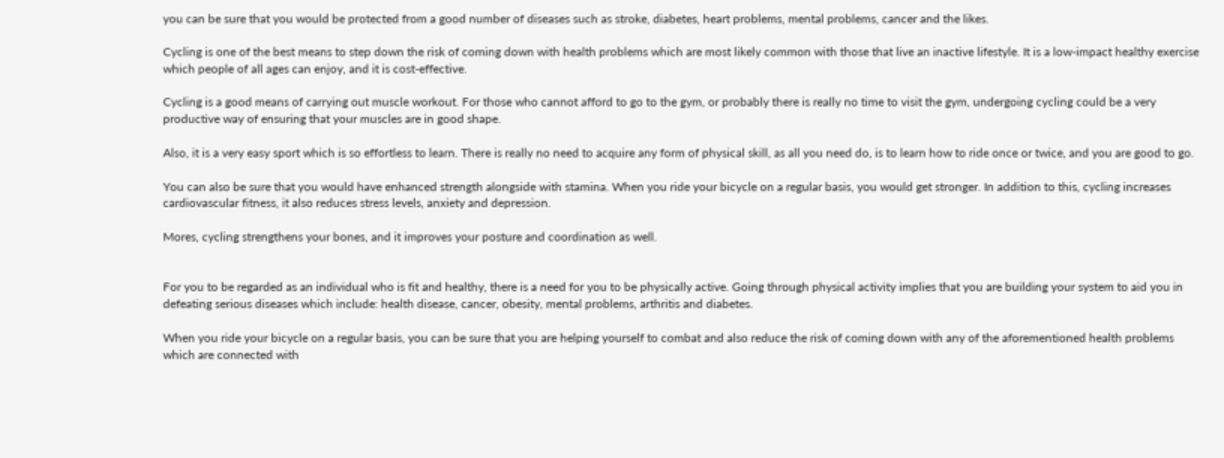you can be sure that you would be protected from a good number of diseases such as stroke, diabetes, heart problems, mental problems, cancer and the likes.

Cycling is one of the best means to step down the risk of coming down with health problems which are most likely common with those that live an inactive lifestyle. It is a low-impact healthy exercise which people of all ages can enjoy, and it is cost-effective.

Cycling is a good means of carrying out muscle workout. For those who cannot afford to go to the gym, or probably there is really no time to visit the gym, undergoing cycling could be a very productive way of ensuring that your muscles are in good shape.

Also, it is a very easy sport which is so effortless to learn. There is really no need to acquire any form of physical skill, as all you need do, is to learn how to ride once or twice, and you are good to go.

You can also be sure that you would have enhanced strength alongside with stamina. When you ride your bicycle on a regular basis, you would get stronger. In addition to this, cycling increases cardiovascular fitness, it also reduces stress levels, anxiety and depression.

Mores, cycling strengthens your bones, and it improves your posture and coordination as well.


For you to be regarded as an individual who is fit and healthy, there is a need for you to be physically active. Going through physical activity implies that you are building your system to aid you in defeating serious diseases which include: health disease, cancer, obesity, mental problems, arthritis and diabetes.

When you ride your bicycle on a regular basis, you can be sure that you are helping yourself to combat and also reduce the risk of coming down with any of the aforementioned health problems which are connected with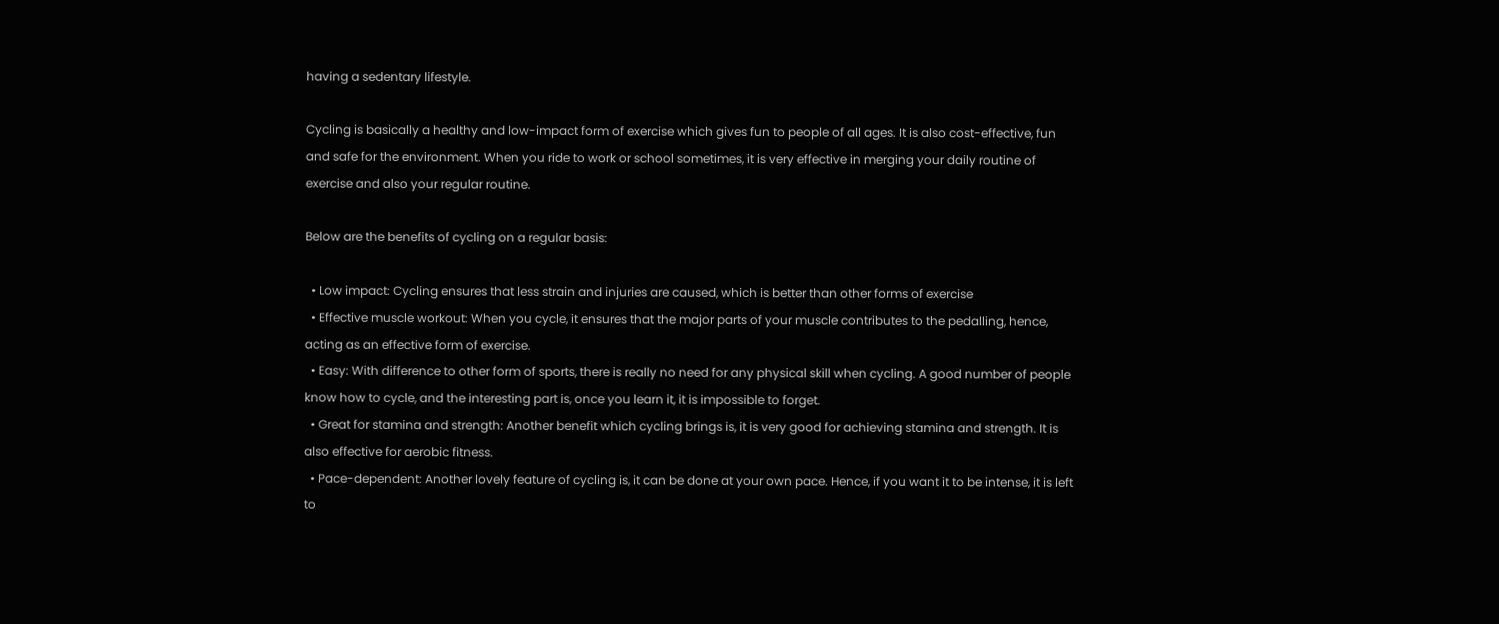having a sedentary lifestyle.

Cycling is basically a healthy and low-impact form of exercise which gives fun to people of all ages. It is also cost-effective, fun and safe for the environment. When you ride to work or school sometimes, it is very effective in merging your daily routine of exercise and also your regular routine.

Below are the benefits of cycling on a regular basis:

  • Low impact: Cycling ensures that less strain and injuries are caused, which is better than other forms of exercise
  • Effective muscle workout: When you cycle, it ensures that the major parts of your muscle contributes to the pedalling, hence, acting as an effective form of exercise.
  • Easy: With difference to other form of sports, there is really no need for any physical skill when cycling. A good number of people know how to cycle, and the interesting part is, once you learn it, it is impossible to forget.
  • Great for stamina and strength: Another benefit which cycling brings is, it is very good for achieving stamina and strength. It is also effective for aerobic fitness.
  • Pace-dependent: Another lovely feature of cycling is, it can be done at your own pace. Hence, if you want it to be intense, it is left to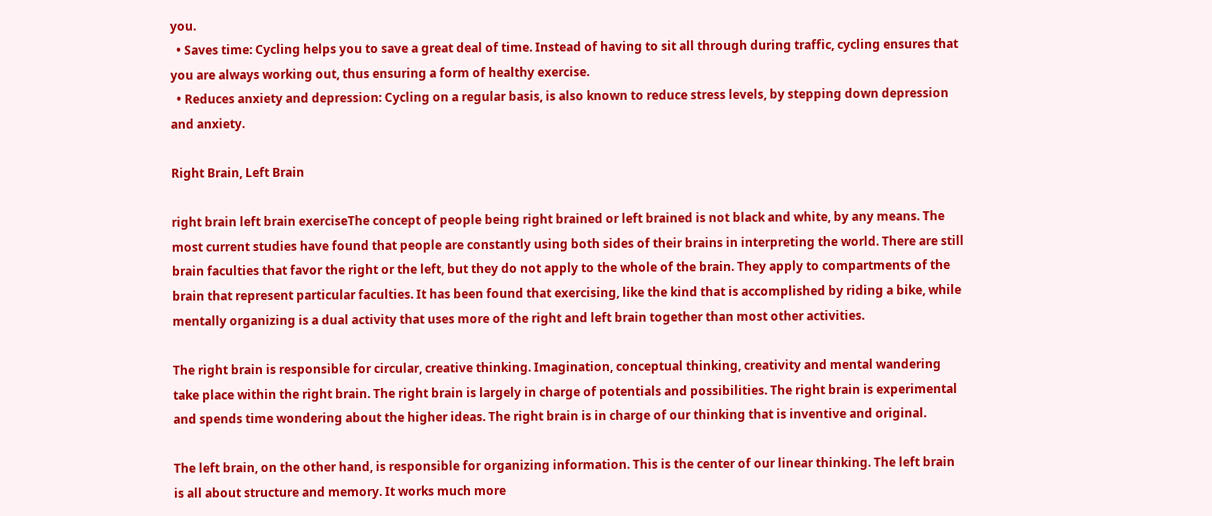you.
  • Saves time: Cycling helps you to save a great deal of time. Instead of having to sit all through during traffic, cycling ensures that you are always working out, thus ensuring a form of healthy exercise.
  • Reduces anxiety and depression: Cycling on a regular basis, is also known to reduce stress levels, by stepping down depression and anxiety.

Right Brain, Left Brain

right brain left brain exerciseThe concept of people being right brained or left brained is not black and white, by any means. The most current studies have found that people are constantly using both sides of their brains in interpreting the world. There are still brain faculties that favor the right or the left, but they do not apply to the whole of the brain. They apply to compartments of the brain that represent particular faculties. It has been found that exercising, like the kind that is accomplished by riding a bike, while mentally organizing is a dual activity that uses more of the right and left brain together than most other activities.

The right brain is responsible for circular, creative thinking. Imagination, conceptual thinking, creativity and mental wandering take place within the right brain. The right brain is largely in charge of potentials and possibilities. The right brain is experimental and spends time wondering about the higher ideas. The right brain is in charge of our thinking that is inventive and original.

The left brain, on the other hand, is responsible for organizing information. This is the center of our linear thinking. The left brain is all about structure and memory. It works much more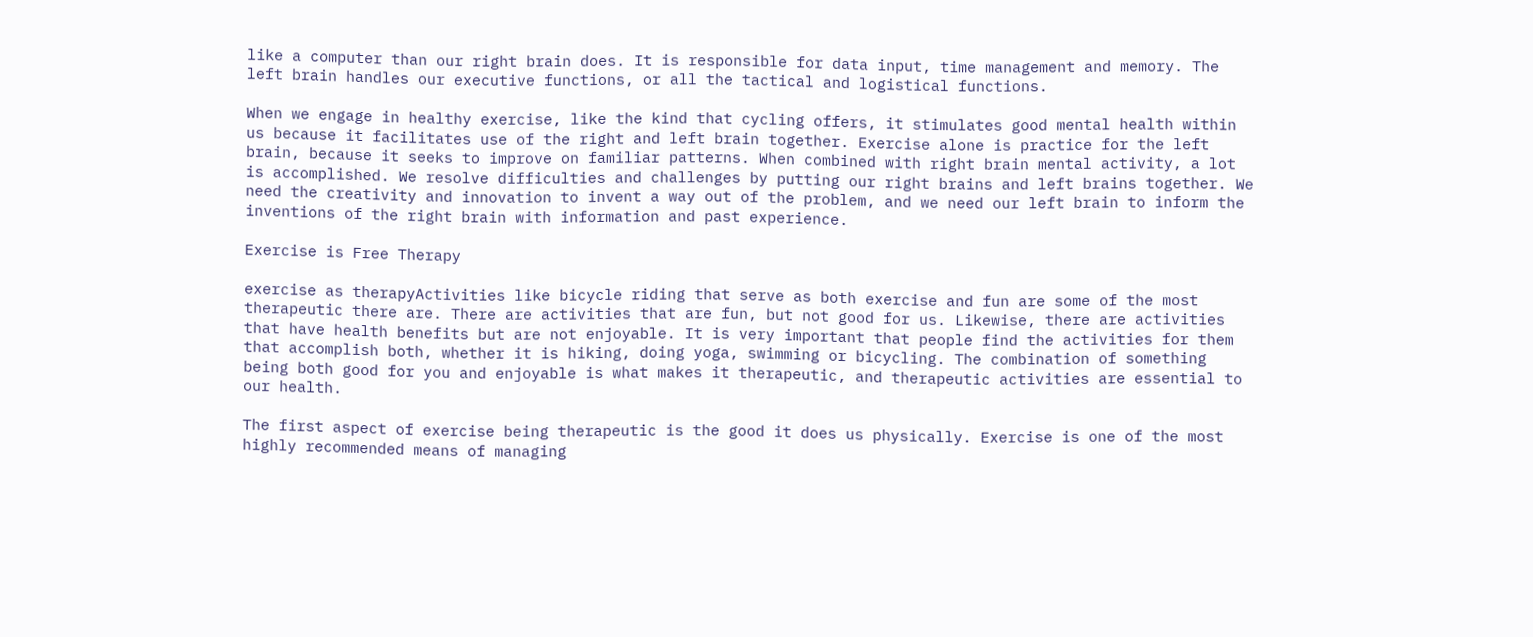like a computer than our right brain does. It is responsible for data input, time management and memory. The left brain handles our executive functions, or all the tactical and logistical functions.

When we engage in healthy exercise, like the kind that cycling offers, it stimulates good mental health within us because it facilitates use of the right and left brain together. Exercise alone is practice for the left brain, because it seeks to improve on familiar patterns. When combined with right brain mental activity, a lot is accomplished. We resolve difficulties and challenges by putting our right brains and left brains together. We need the creativity and innovation to invent a way out of the problem, and we need our left brain to inform the inventions of the right brain with information and past experience.

Exercise is Free Therapy

exercise as therapyActivities like bicycle riding that serve as both exercise and fun are some of the most therapeutic there are. There are activities that are fun, but not good for us. Likewise, there are activities that have health benefits but are not enjoyable. It is very important that people find the activities for them that accomplish both, whether it is hiking, doing yoga, swimming or bicycling. The combination of something being both good for you and enjoyable is what makes it therapeutic, and therapeutic activities are essential to our health.

The first aspect of exercise being therapeutic is the good it does us physically. Exercise is one of the most highly recommended means of managing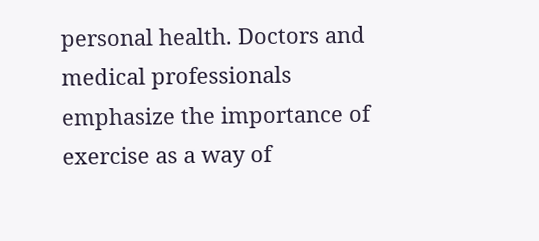personal health. Doctors and medical professionals emphasize the importance of exercise as a way of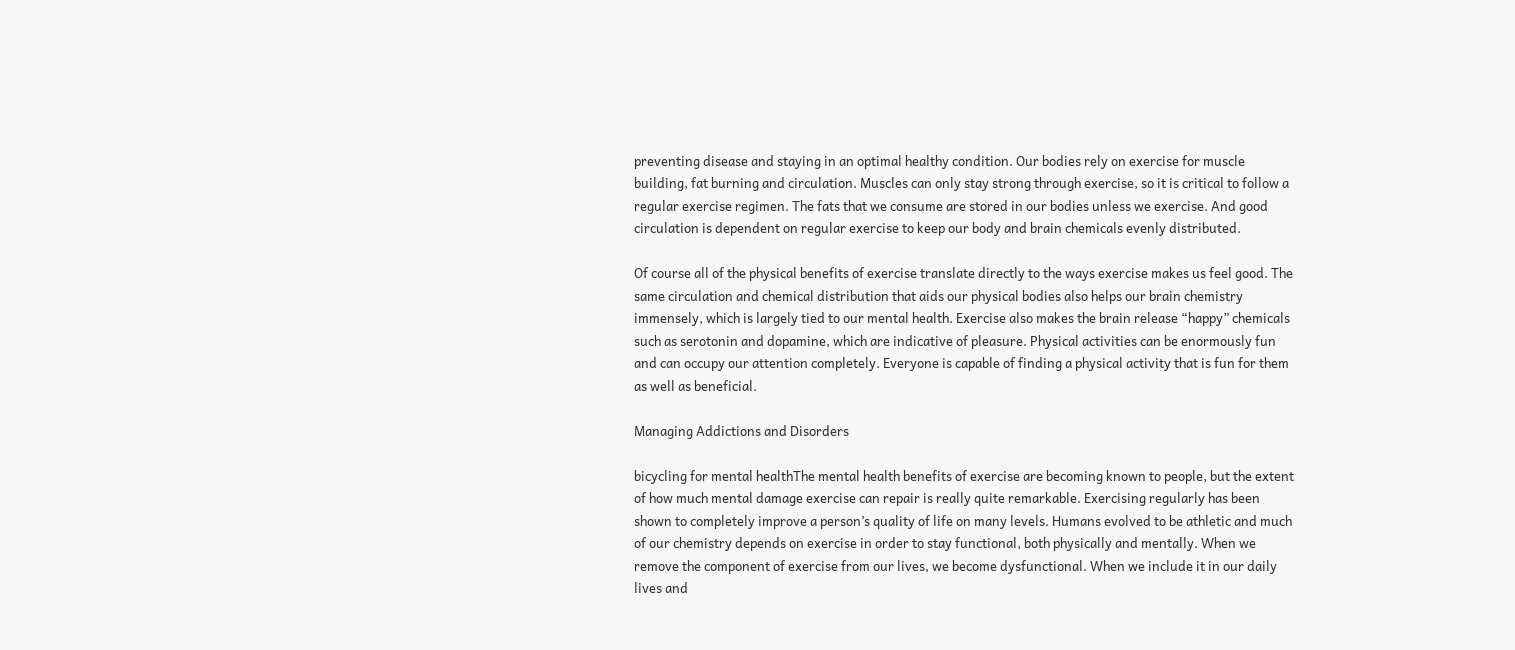preventing disease and staying in an optimal healthy condition. Our bodies rely on exercise for muscle building, fat burning and circulation. Muscles can only stay strong through exercise, so it is critical to follow a regular exercise regimen. The fats that we consume are stored in our bodies unless we exercise. And good circulation is dependent on regular exercise to keep our body and brain chemicals evenly distributed.

Of course all of the physical benefits of exercise translate directly to the ways exercise makes us feel good. The same circulation and chemical distribution that aids our physical bodies also helps our brain chemistry immensely, which is largely tied to our mental health. Exercise also makes the brain release “happy” chemicals such as serotonin and dopamine, which are indicative of pleasure. Physical activities can be enormously fun and can occupy our attention completely. Everyone is capable of finding a physical activity that is fun for them as well as beneficial.

Managing Addictions and Disorders

bicycling for mental healthThe mental health benefits of exercise are becoming known to people, but the extent of how much mental damage exercise can repair is really quite remarkable. Exercising regularly has been shown to completely improve a person’s quality of life on many levels. Humans evolved to be athletic and much of our chemistry depends on exercise in order to stay functional, both physically and mentally. When we remove the component of exercise from our lives, we become dysfunctional. When we include it in our daily lives and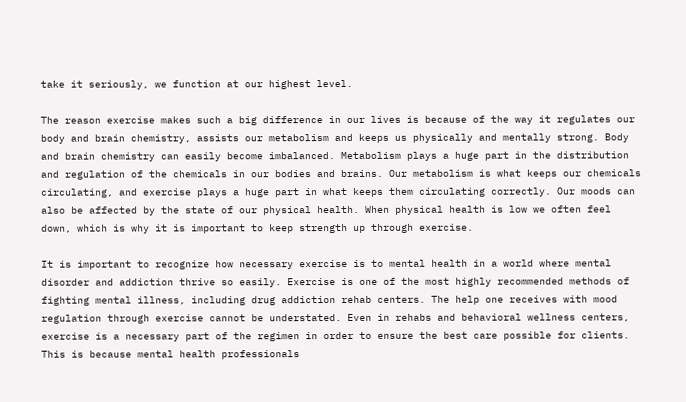take it seriously, we function at our highest level.

The reason exercise makes such a big difference in our lives is because of the way it regulates our body and brain chemistry, assists our metabolism and keeps us physically and mentally strong. Body and brain chemistry can easily become imbalanced. Metabolism plays a huge part in the distribution and regulation of the chemicals in our bodies and brains. Our metabolism is what keeps our chemicals circulating, and exercise plays a huge part in what keeps them circulating correctly. Our moods can also be affected by the state of our physical health. When physical health is low we often feel down, which is why it is important to keep strength up through exercise.

It is important to recognize how necessary exercise is to mental health in a world where mental disorder and addiction thrive so easily. Exercise is one of the most highly recommended methods of fighting mental illness, including drug addiction rehab centers. The help one receives with mood regulation through exercise cannot be understated. Even in rehabs and behavioral wellness centers, exercise is a necessary part of the regimen in order to ensure the best care possible for clients. This is because mental health professionals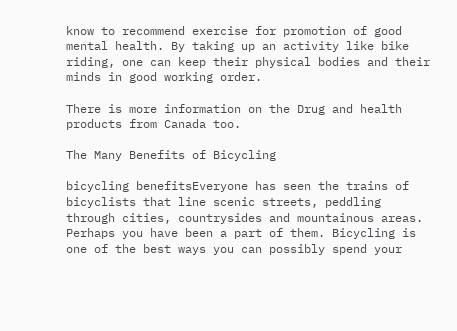know to recommend exercise for promotion of good mental health. By taking up an activity like bike riding, one can keep their physical bodies and their minds in good working order.

There is more information on the Drug and health products from Canada too.

The Many Benefits of Bicycling

bicycling benefitsEveryone has seen the trains of bicyclists that line scenic streets, peddling through cities, countrysides and mountainous areas. Perhaps you have been a part of them. Bicycling is one of the best ways you can possibly spend your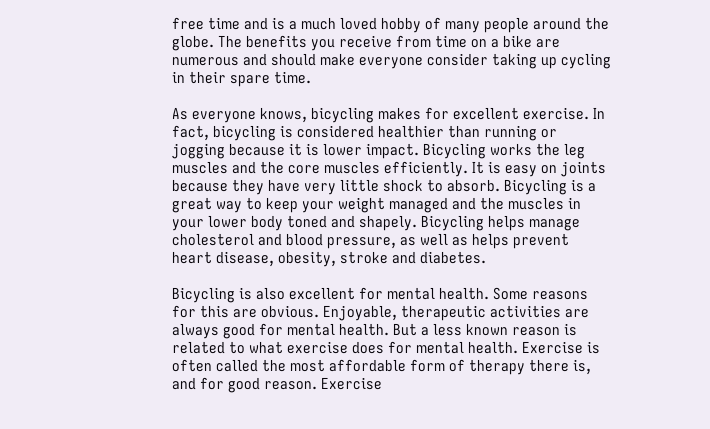free time and is a much loved hobby of many people around the globe. The benefits you receive from time on a bike are numerous and should make everyone consider taking up cycling in their spare time.

As everyone knows, bicycling makes for excellent exercise. In fact, bicycling is considered healthier than running or jogging because it is lower impact. Bicycling works the leg muscles and the core muscles efficiently. It is easy on joints because they have very little shock to absorb. Bicycling is a great way to keep your weight managed and the muscles in your lower body toned and shapely. Bicycling helps manage cholesterol and blood pressure, as well as helps prevent heart disease, obesity, stroke and diabetes.

Bicycling is also excellent for mental health. Some reasons for this are obvious. Enjoyable, therapeutic activities are always good for mental health. But a less known reason is related to what exercise does for mental health. Exercise is often called the most affordable form of therapy there is, and for good reason. Exercise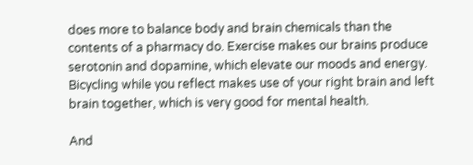does more to balance body and brain chemicals than the contents of a pharmacy do. Exercise makes our brains produce serotonin and dopamine, which elevate our moods and energy. Bicycling while you reflect makes use of your right brain and left brain together, which is very good for mental health.

And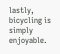lastly, bicycling is simply enjoyable.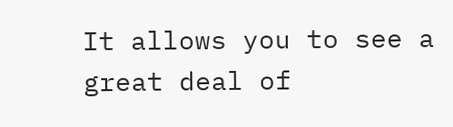It allows you to see a great deal of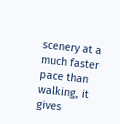scenery at a much faster pace than walking, it gives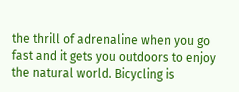the thrill of adrenaline when you go fast and it gets you outdoors to enjoy the natural world. Bicycling is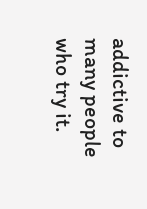addictive to many people who try it.